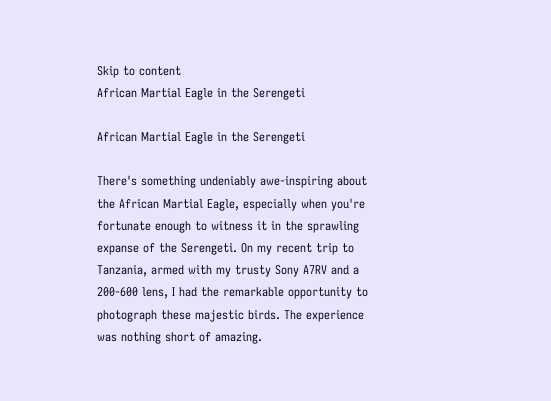Skip to content
African Martial Eagle in the Serengeti

African Martial Eagle in the Serengeti

There's something undeniably awe-inspiring about the African Martial Eagle, especially when you're fortunate enough to witness it in the sprawling expanse of the Serengeti. On my recent trip to Tanzania, armed with my trusty Sony A7RV and a 200-600 lens, I had the remarkable opportunity to photograph these majestic birds. The experience was nothing short of amazing.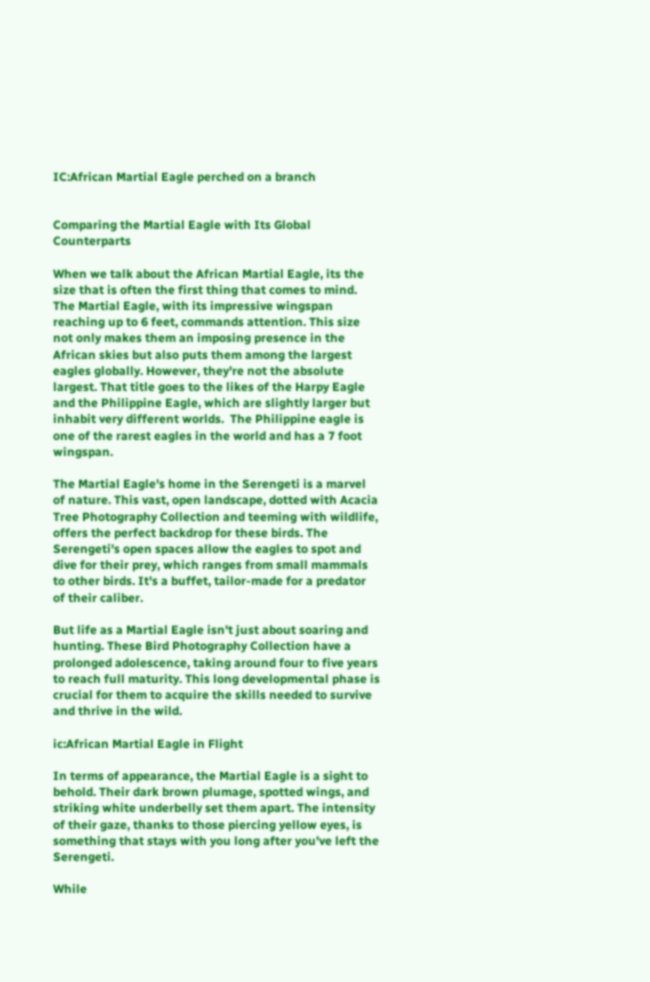IC:African Martial Eagle perched on a branch


Comparing the Martial Eagle with Its Global Counterparts

When we talk about the African Martial Eagle, its the size that is often the first thing that comes to mind. The Martial Eagle, with its impressive wingspan reaching up to 6 feet, commands attention. This size not only makes them an imposing presence in the African skies but also puts them among the largest eagles globally. However, they're not the absolute largest. That title goes to the likes of the Harpy Eagle and the Philippine Eagle, which are slightly larger but inhabit very different worlds.  The Philippine eagle is one of the rarest eagles in the world and has a 7 foot wingspan.

The Martial Eagle's home in the Serengeti is a marvel of nature. This vast, open landscape, dotted with Acacia Tree Photography Collection and teeming with wildlife, offers the perfect backdrop for these birds. The Serengeti's open spaces allow the eagles to spot and dive for their prey, which ranges from small mammals to other birds. It's a buffet, tailor-made for a predator of their caliber.

But life as a Martial Eagle isn't just about soaring and hunting. These Bird Photography Collection have a prolonged adolescence, taking around four to five years to reach full maturity. This long developmental phase is crucial for them to acquire the skills needed to survive and thrive in the wild.

ic:African Martial Eagle in Flight

In terms of appearance, the Martial Eagle is a sight to behold. Their dark brown plumage, spotted wings, and striking white underbelly set them apart. The intensity of their gaze, thanks to those piercing yellow eyes, is something that stays with you long after you've left the Serengeti.

While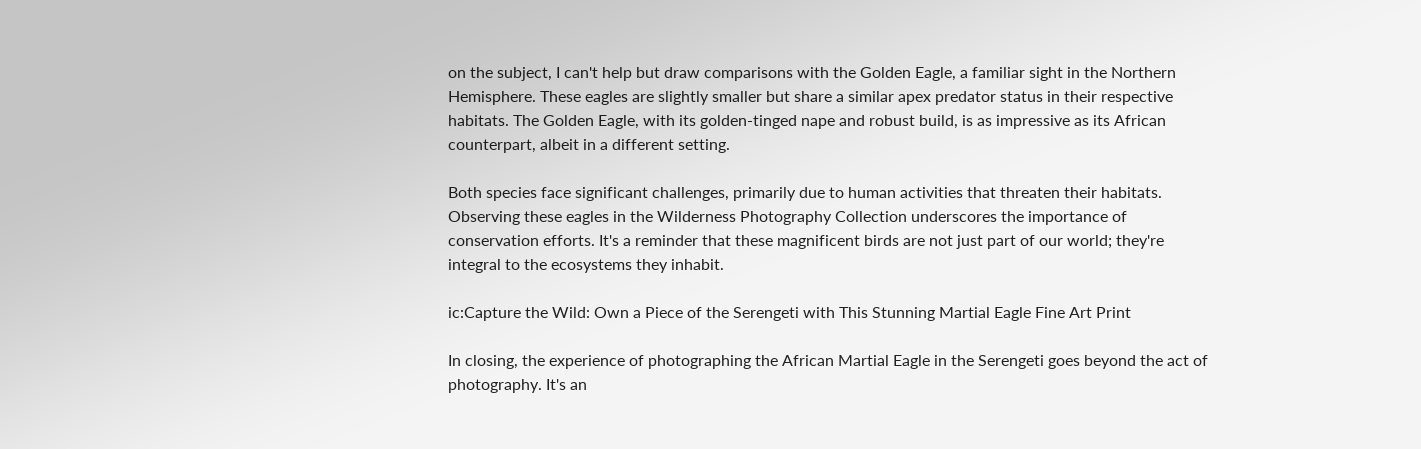on the subject, I can't help but draw comparisons with the Golden Eagle, a familiar sight in the Northern Hemisphere. These eagles are slightly smaller but share a similar apex predator status in their respective habitats. The Golden Eagle, with its golden-tinged nape and robust build, is as impressive as its African counterpart, albeit in a different setting.

Both species face significant challenges, primarily due to human activities that threaten their habitats. Observing these eagles in the Wilderness Photography Collection underscores the importance of conservation efforts. It's a reminder that these magnificent birds are not just part of our world; they're integral to the ecosystems they inhabit.

ic:Capture the Wild: Own a Piece of the Serengeti with This Stunning Martial Eagle Fine Art Print

In closing, the experience of photographing the African Martial Eagle in the Serengeti goes beyond the act of photography. It's an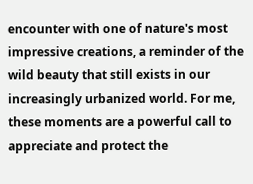encounter with one of nature's most impressive creations, a reminder of the wild beauty that still exists in our increasingly urbanized world. For me, these moments are a powerful call to appreciate and protect the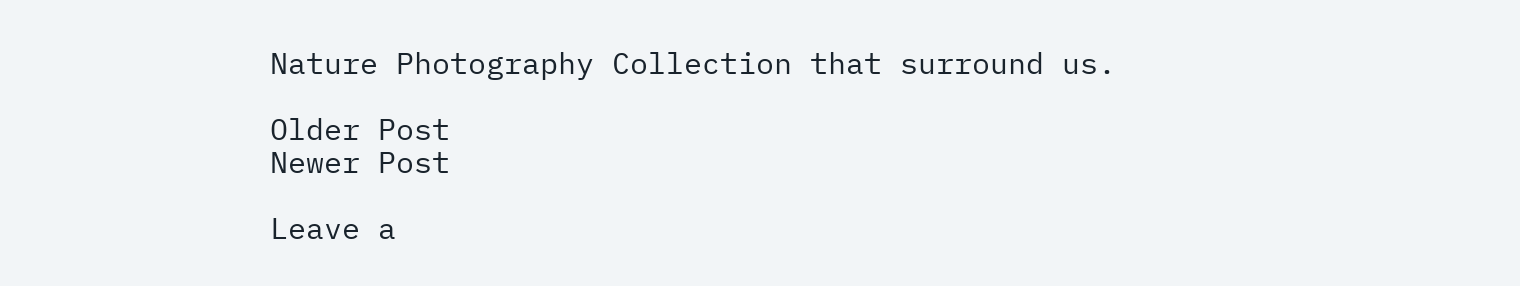Nature Photography Collection that surround us.

Older Post
Newer Post

Leave a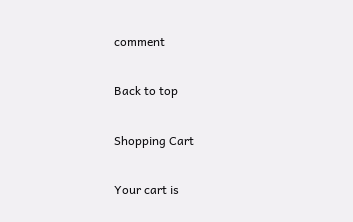comment

Back to top

Shopping Cart

Your cart is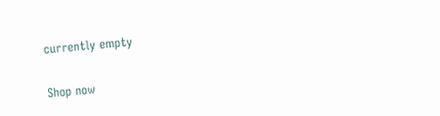currently empty

Shop now